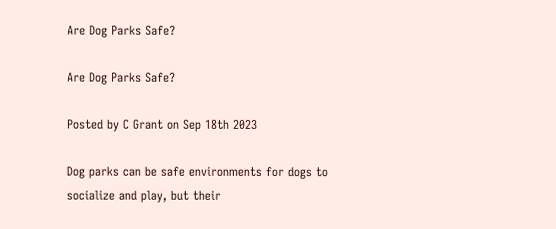Are Dog Parks Safe?

Are Dog Parks Safe?

Posted by C Grant on Sep 18th 2023

Dog parks can be safe environments for dogs to socialize and play, but their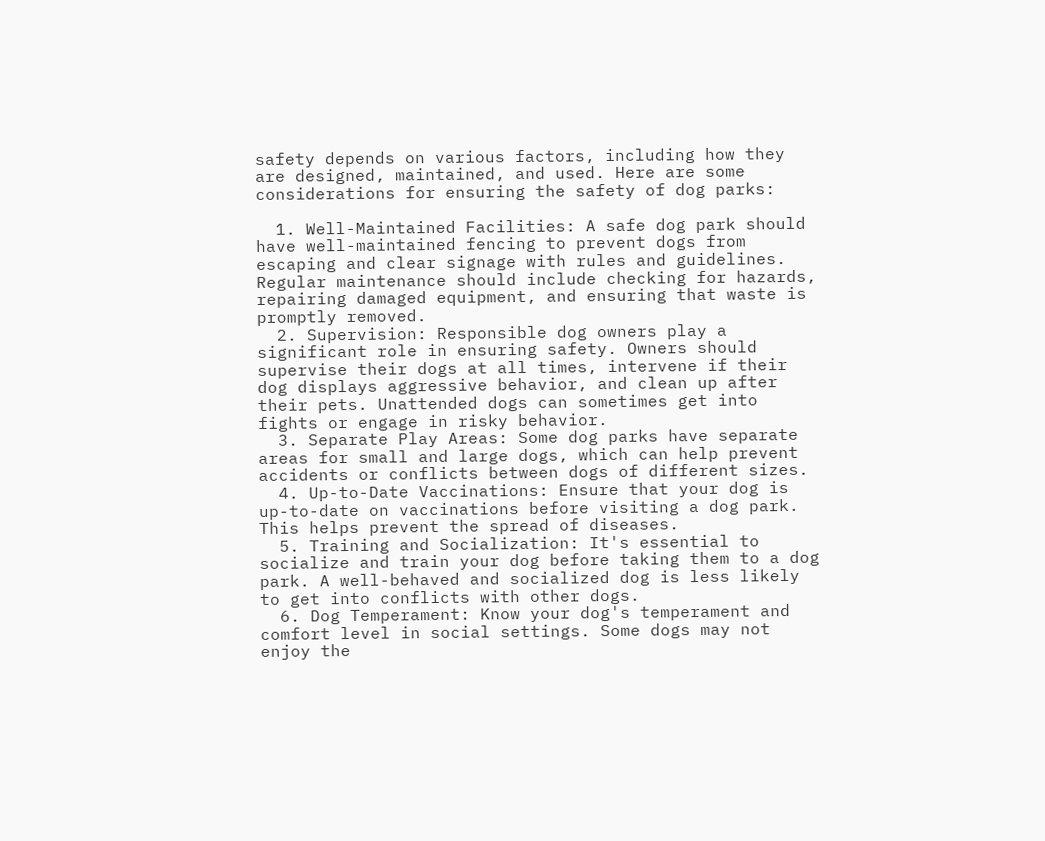safety depends on various factors, including how they are designed, maintained, and used. Here are some considerations for ensuring the safety of dog parks:

  1. Well-Maintained Facilities: A safe dog park should have well-maintained fencing to prevent dogs from escaping and clear signage with rules and guidelines. Regular maintenance should include checking for hazards, repairing damaged equipment, and ensuring that waste is promptly removed.
  2. Supervision: Responsible dog owners play a significant role in ensuring safety. Owners should supervise their dogs at all times, intervene if their dog displays aggressive behavior, and clean up after their pets. Unattended dogs can sometimes get into fights or engage in risky behavior.
  3. Separate Play Areas: Some dog parks have separate areas for small and large dogs, which can help prevent accidents or conflicts between dogs of different sizes.
  4. Up-to-Date Vaccinations: Ensure that your dog is up-to-date on vaccinations before visiting a dog park. This helps prevent the spread of diseases.
  5. Training and Socialization: It's essential to socialize and train your dog before taking them to a dog park. A well-behaved and socialized dog is less likely to get into conflicts with other dogs.
  6. Dog Temperament: Know your dog's temperament and comfort level in social settings. Some dogs may not enjoy the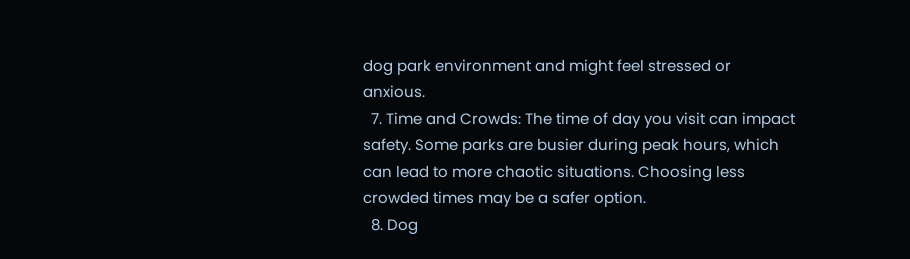dog park environment and might feel stressed or anxious.
  7. Time and Crowds: The time of day you visit can impact safety. Some parks are busier during peak hours, which can lead to more chaotic situations. Choosing less crowded times may be a safer option.
  8. Dog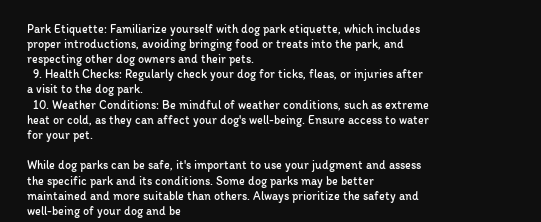Park Etiquette: Familiarize yourself with dog park etiquette, which includes proper introductions, avoiding bringing food or treats into the park, and respecting other dog owners and their pets.
  9. Health Checks: Regularly check your dog for ticks, fleas, or injuries after a visit to the dog park.
  10. Weather Conditions: Be mindful of weather conditions, such as extreme heat or cold, as they can affect your dog's well-being. Ensure access to water for your pet.

While dog parks can be safe, it's important to use your judgment and assess the specific park and its conditions. Some dog parks may be better maintained and more suitable than others. Always prioritize the safety and well-being of your dog and be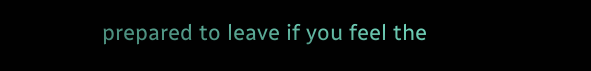prepared to leave if you feel the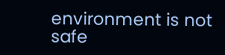environment is not safe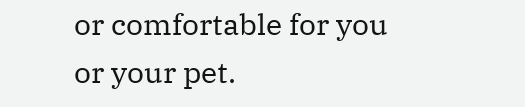or comfortable for you or your pet.